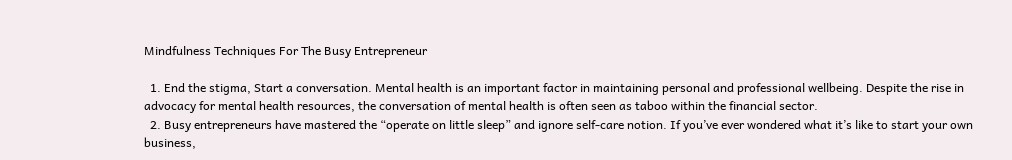Mindfulness Techniques For The Busy Entrepreneur

  1. End the stigma, Start a conversation. Mental health is an important factor in maintaining personal and professional wellbeing. Despite the rise in advocacy for mental health resources, the conversation of mental health is often seen as taboo within the financial sector.
  2. Busy entrepreneurs have mastered the “operate on little sleep” and ignore self-care notion. If you’ve ever wondered what it’s like to start your own business,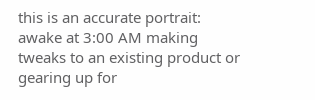this is an accurate portrait: awake at 3:00 AM making tweaks to an existing product or gearing up for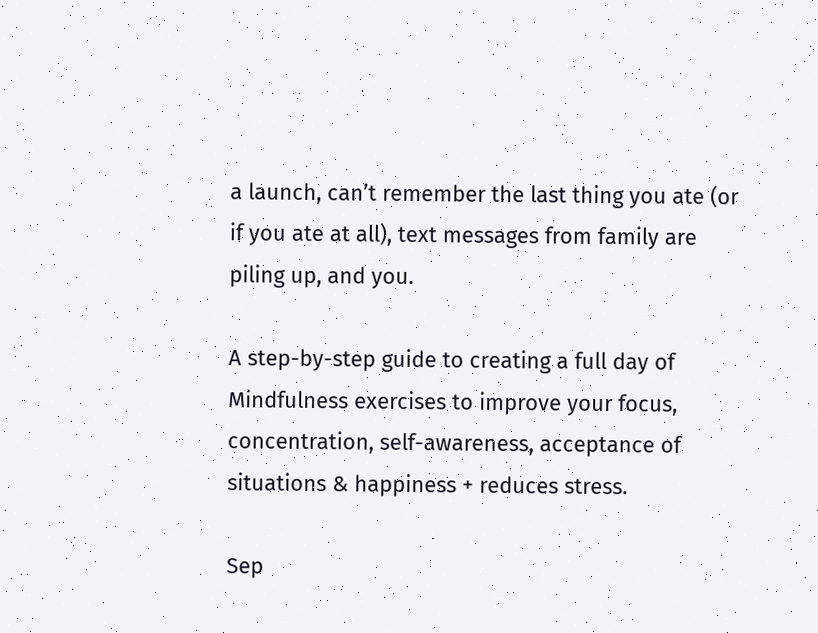a launch, can’t remember the last thing you ate (or if you ate at all), text messages from family are piling up, and you.

A step-by-step guide to creating a full day of Mindfulness exercises to improve your focus, concentration, self-awareness, acceptance of situations & happiness + reduces stress.

Sep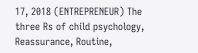17, 2018 (ENTREPRENEUR) The three Rs of child psychology, Reassurance, Routine,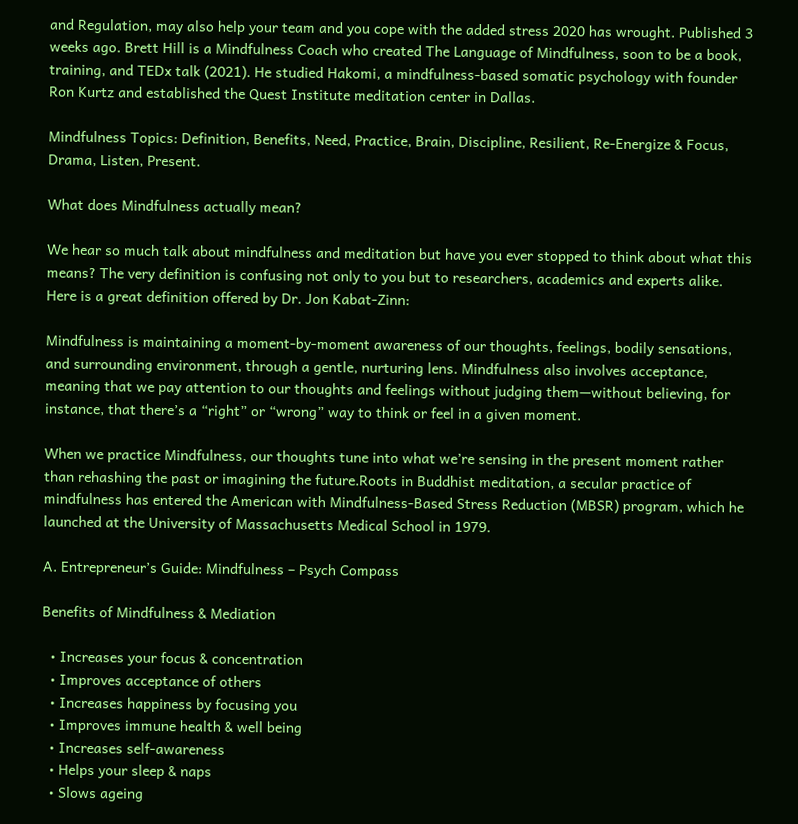and Regulation, may also help your team and you cope with the added stress 2020 has wrought. Published 3 weeks ago. Brett Hill is a Mindfulness Coach who created The Language of Mindfulness, soon to be a book, training, and TEDx talk (2021). He studied Hakomi, a mindfulness-based somatic psychology with founder Ron Kurtz and established the Quest Institute meditation center in Dallas.

Mindfulness Topics: Definition, Benefits, Need, Practice, Brain, Discipline, Resilient, Re-Energize & Focus, Drama, Listen, Present.

What does Mindfulness actually mean?

We hear so much talk about mindfulness and meditation but have you ever stopped to think about what this means? The very definition is confusing not only to you but to researchers, academics and experts alike. Here is a great definition offered by Dr. Jon Kabat-Zinn:

Mindfulness is maintaining a moment-by-moment awareness of our thoughts, feelings, bodily sensations, and surrounding environment, through a gentle, nurturing lens. Mindfulness also involves acceptance, meaning that we pay attention to our thoughts and feelings without judging them—without believing, for instance, that there’s a “right” or “wrong” way to think or feel in a given moment.

When we practice Mindfulness, our thoughts tune into what we’re sensing in the present moment rather than rehashing the past or imagining the future.Roots in Buddhist meditation, a secular practice of mindfulness has entered the American with Mindfulness-Based Stress Reduction (MBSR) program, which he launched at the University of Massachusetts Medical School in 1979.

A. Entrepreneur’s Guide: Mindfulness – Psych Compass

Benefits of Mindfulness & Mediation

  • Increases your focus & concentration
  • Improves acceptance of others
  • Increases happiness by focusing you
  • Improves immune health & well being
  • Increases self-awareness
  • Helps your sleep & naps
  • Slows ageing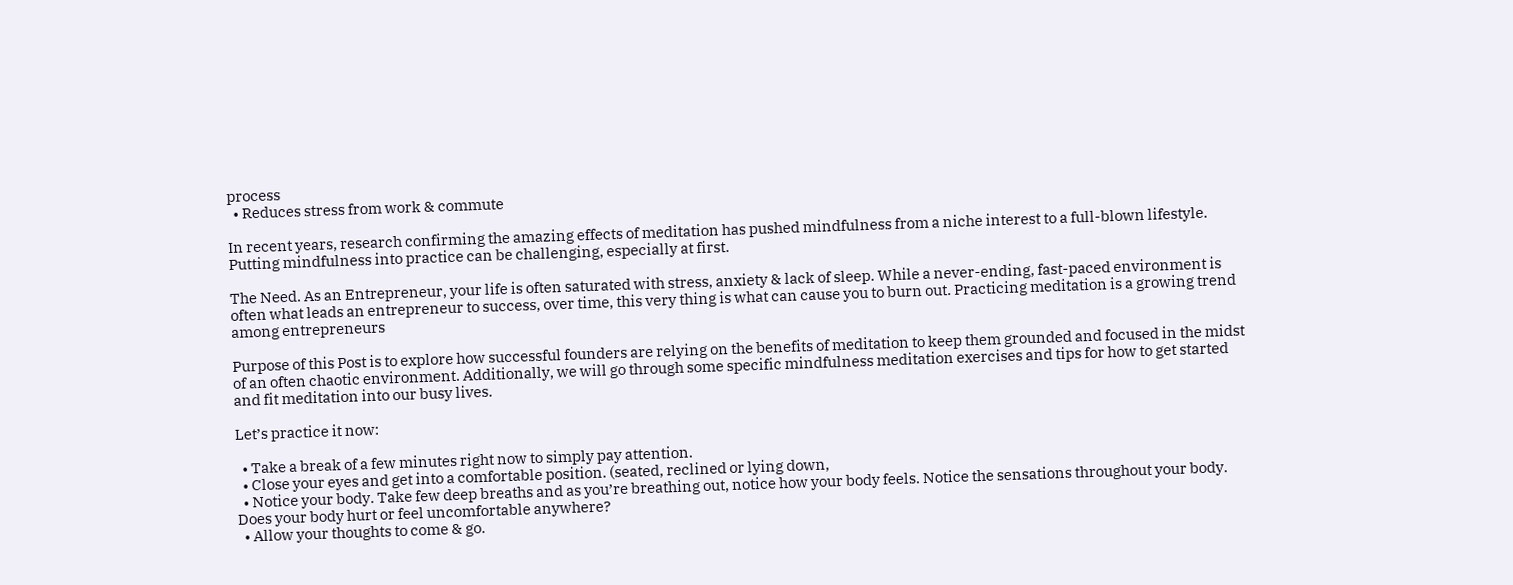process
  • Reduces stress from work & commute

In recent years, research confirming the amazing effects of meditation has pushed mindfulness from a niche interest to a full-blown lifestyle. Putting mindfulness into practice can be challenging, especially at first.

The Need. As an Entrepreneur, your life is often saturated with stress, anxiety & lack of sleep. While a never-ending, fast-paced environment is often what leads an entrepreneur to success, over time, this very thing is what can cause you to burn out. Practicing meditation is a growing trend among entrepreneurs

Purpose of this Post is to explore how successful founders are relying on the benefits of meditation to keep them grounded and focused in the midst of an often chaotic environment. Additionally, we will go through some specific mindfulness meditation exercises and tips for how to get started and fit meditation into our busy lives.

Let’s practice it now:

  • Take a break of a few minutes right now to simply pay attention.
  • Close your eyes and get into a comfortable position. (seated, reclined or lying down,
  • Notice your body. Take few deep breaths and as you’re breathing out, notice how your body feels. Notice the sensations throughout your body. Does your body hurt or feel uncomfortable anywhere?
  • Allow your thoughts to come & go.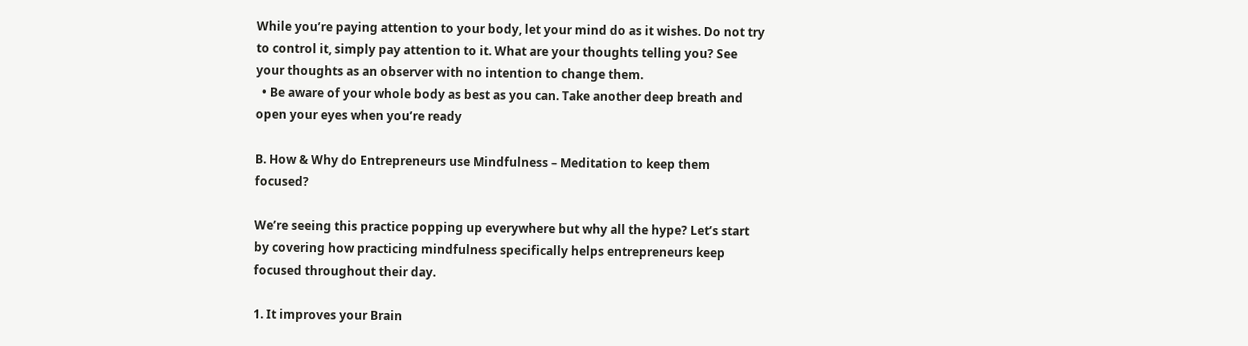While you’re paying attention to your body, let your mind do as it wishes. Do not try to control it, simply pay attention to it. What are your thoughts telling you? See your thoughts as an observer with no intention to change them.
  • Be aware of your whole body as best as you can. Take another deep breath and open your eyes when you’re ready

B. How & Why do Entrepreneurs use Mindfulness – Meditation to keep them focused?

We’re seeing this practice popping up everywhere but why all the hype? Let’s start by covering how practicing mindfulness specifically helps entrepreneurs keep focused throughout their day.

1. It improves your Brain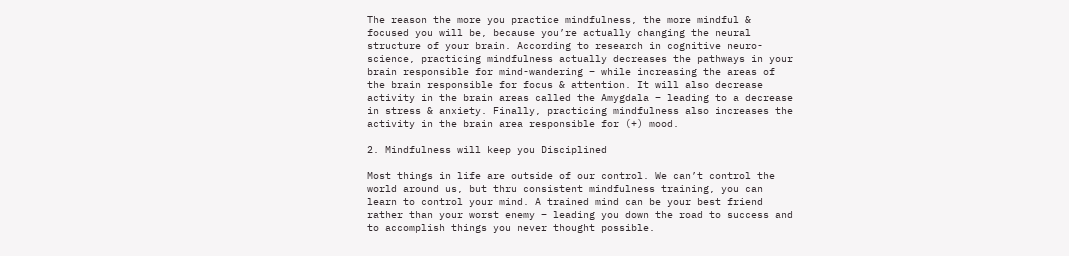The reason the more you practice mindfulness, the more mindful & focused you will be, because you’re actually changing the neural structure of your brain. According to research in cognitive neuro-science, practicing mindfulness actually decreases the pathways in your brain responsible for mind-wandering – while increasing the areas of the brain responsible for focus & attention. It will also decrease activity in the brain areas called the Amygdala – leading to a decrease in stress & anxiety. Finally, practicing mindfulness also increases the activity in the brain area responsible for (+) mood.

2. Mindfulness will keep you Disciplined

Most things in life are outside of our control. We can’t control the world around us, but thru consistent mindfulness training, you can learn to control your mind. A trained mind can be your best friend rather than your worst enemy – leading you down the road to success and to accomplish things you never thought possible.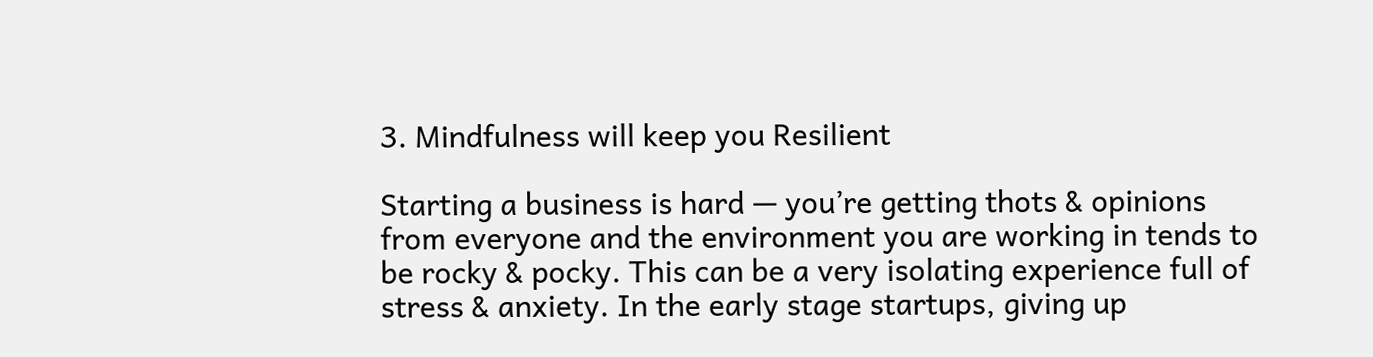3. Mindfulness will keep you Resilient

Starting a business is hard — you’re getting thots & opinions from everyone and the environment you are working in tends to be rocky & pocky. This can be a very isolating experience full of stress & anxiety. In the early stage startups, giving up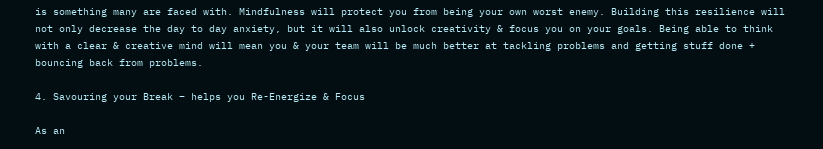is something many are faced with. Mindfulness will protect you from being your own worst enemy. Building this resilience will not only decrease the day to day anxiety, but it will also unlock creativity & focus you on your goals. Being able to think with a clear & creative mind will mean you & your team will be much better at tackling problems and getting stuff done + bouncing back from problems.

4. Savouring your Break – helps you Re-Energize & Focus

As an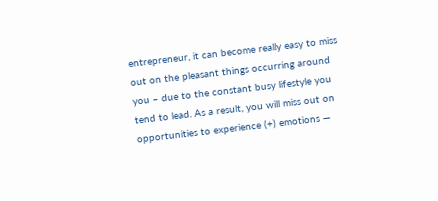entrepreneur, it can become really easy to miss out on the pleasant things occurring around you – due to the constant busy lifestyle you tend to lead. As a result, you will miss out on opportunities to experience (+) emotions —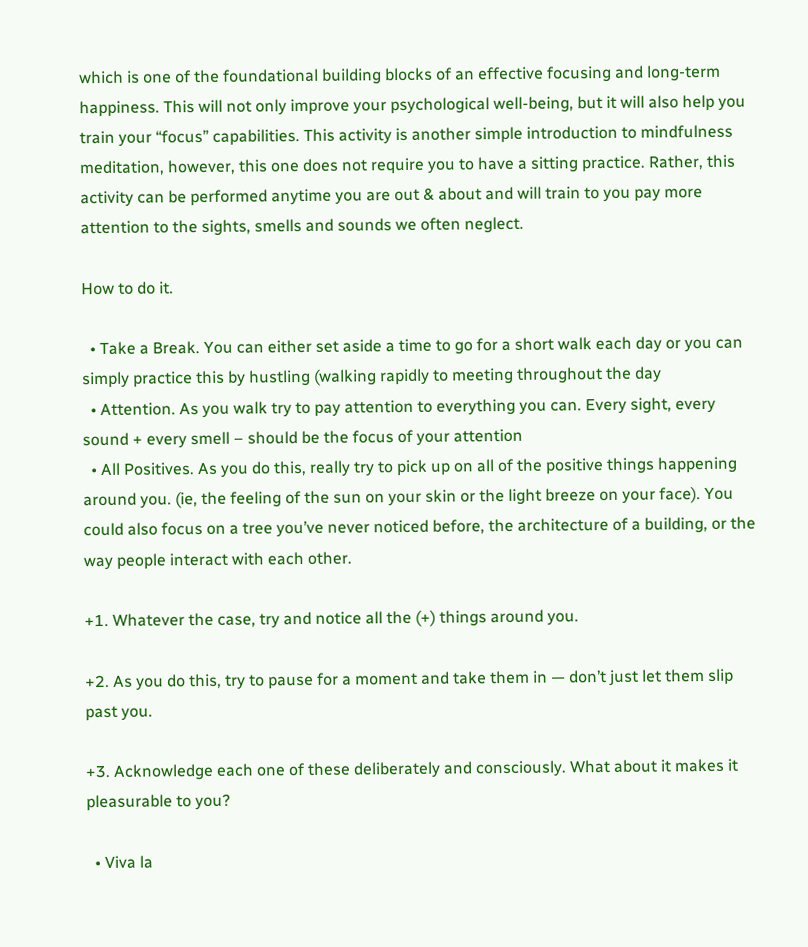which is one of the foundational building blocks of an effective focusing and long-term happiness. This will not only improve your psychological well-being, but it will also help you train your “focus” capabilities. This activity is another simple introduction to mindfulness meditation, however, this one does not require you to have a sitting practice. Rather, this activity can be performed anytime you are out & about and will train to you pay more attention to the sights, smells and sounds we often neglect.

How to do it.

  • Take a Break. You can either set aside a time to go for a short walk each day or you can simply practice this by hustling (walking rapidly to meeting throughout the day
  • Attention. As you walk try to pay attention to everything you can. Every sight, every sound + every smell – should be the focus of your attention
  • All Positives. As you do this, really try to pick up on all of the positive things happening around you. (ie, the feeling of the sun on your skin or the light breeze on your face). You could also focus on a tree you’ve never noticed before, the architecture of a building, or the way people interact with each other.

+1. Whatever the case, try and notice all the (+) things around you.

+2. As you do this, try to pause for a moment and take them in — don’t just let them slip past you.

+3. Acknowledge each one of these deliberately and consciously. What about it makes it pleasurable to you?

  • Viva la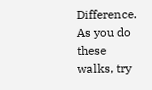Difference. As you do these walks, try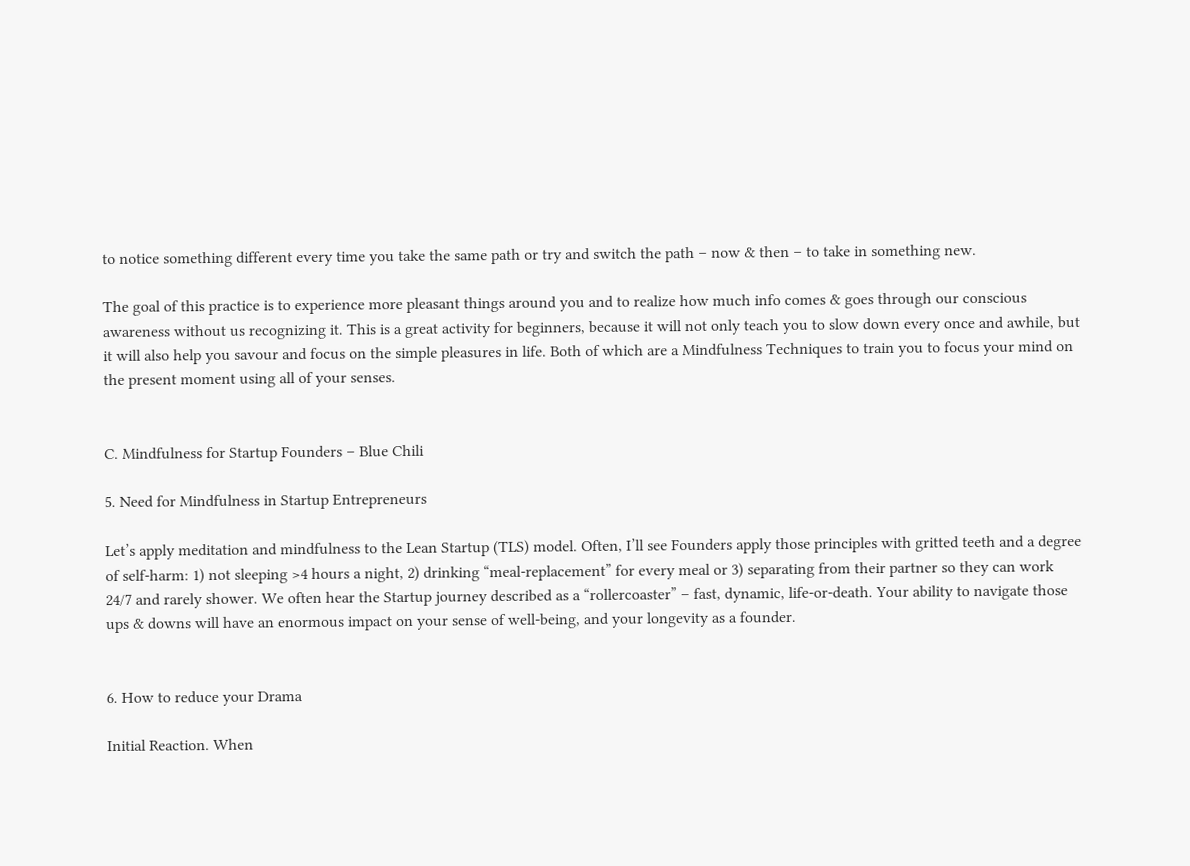to notice something different every time you take the same path or try and switch the path – now & then – to take in something new.

The goal of this practice is to experience more pleasant things around you and to realize how much info comes & goes through our conscious awareness without us recognizing it. This is a great activity for beginners, because it will not only teach you to slow down every once and awhile, but it will also help you savour and focus on the simple pleasures in life. Both of which are a Mindfulness Techniques to train you to focus your mind on the present moment using all of your senses.


C. Mindfulness for Startup Founders – Blue Chili

5. Need for Mindfulness in Startup Entrepreneurs

Let’s apply meditation and mindfulness to the Lean Startup (TLS) model. Often, I’ll see Founders apply those principles with gritted teeth and a degree of self-harm: 1) not sleeping >4 hours a night, 2) drinking “meal-replacement” for every meal or 3) separating from their partner so they can work 24/7 and rarely shower. We often hear the Startup journey described as a “rollercoaster” – fast, dynamic, life-or-death. Your ability to navigate those ups & downs will have an enormous impact on your sense of well-being, and your longevity as a founder.


6. How to reduce your Drama

Initial Reaction. When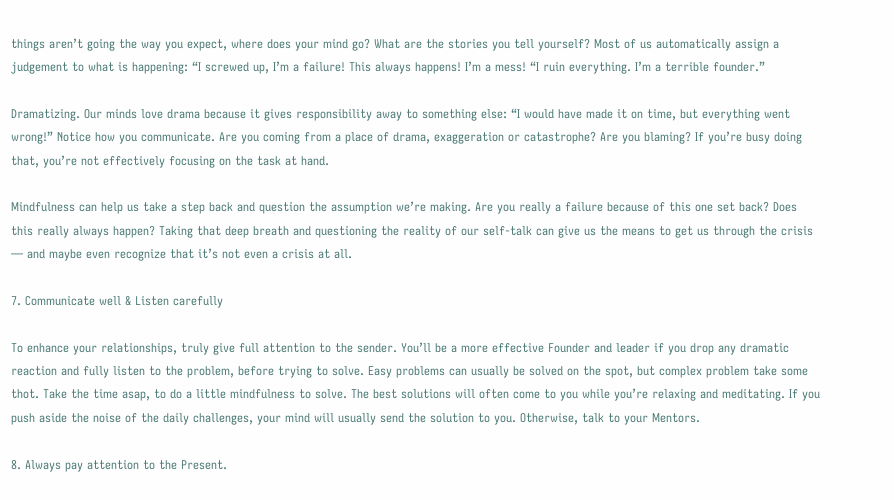things aren’t going the way you expect, where does your mind go? What are the stories you tell yourself? Most of us automatically assign a judgement to what is happening: “I screwed up, I’m a failure! This always happens! I’m a mess! “I ruin everything. I’m a terrible founder.”

Dramatizing. Our minds love drama because it gives responsibility away to something else: “I would have made it on time, but everything went wrong!” Notice how you communicate. Are you coming from a place of drama, exaggeration or catastrophe? Are you blaming? If you’re busy doing that, you’re not effectively focusing on the task at hand.

Mindfulness can help us take a step back and question the assumption we’re making. Are you really a failure because of this one set back? Does this really always happen? Taking that deep breath and questioning the reality of our self-talk can give us the means to get us through the crisis — and maybe even recognize that it’s not even a crisis at all.

7. Communicate well & Listen carefully

To enhance your relationships, truly give full attention to the sender. You’ll be a more effective Founder and leader if you drop any dramatic reaction and fully listen to the problem, before trying to solve. Easy problems can usually be solved on the spot, but complex problem take some thot. Take the time asap, to do a little mindfulness to solve. The best solutions will often come to you while you’re relaxing and meditating. If you push aside the noise of the daily challenges, your mind will usually send the solution to you. Otherwise, talk to your Mentors.

8. Always pay attention to the Present.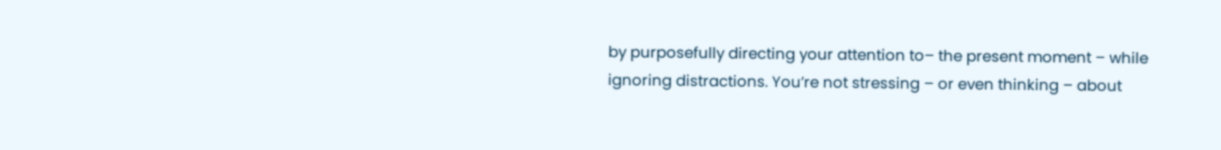by purposefully directing your attention to– the present moment – while ignoring distractions. You’re not stressing – or even thinking – about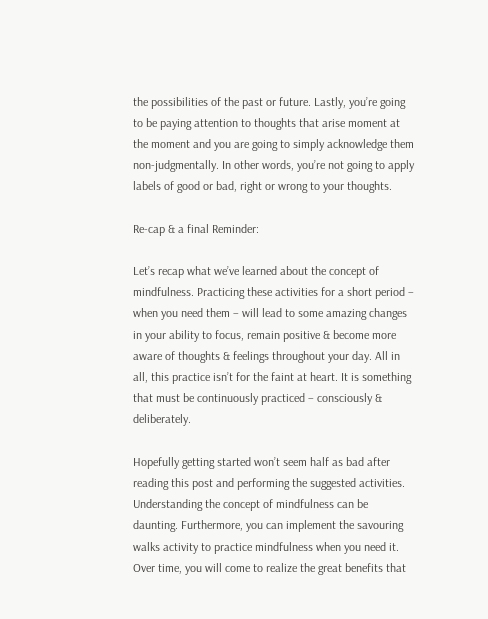the possibilities of the past or future. Lastly, you’re going to be paying attention to thoughts that arise moment at the moment and you are going to simply acknowledge them non-judgmentally. In other words, you’re not going to apply labels of good or bad, right or wrong to your thoughts.

Re-cap & a final Reminder:

Let’s recap what we’ve learned about the concept of mindfulness. Practicing these activities for a short period – when you need them – will lead to some amazing changes in your ability to focus, remain positive & become more aware of thoughts & feelings throughout your day. All in all, this practice isn’t for the faint at heart. It is something that must be continuously practiced – consciously & deliberately.

Hopefully getting started won’t seem half as bad after reading this post and performing the suggested activities. Understanding the concept of mindfulness can be daunting. Furthermore, you can implement the savouring walks activity to practice mindfulness when you need it. Over time, you will come to realize the great benefits that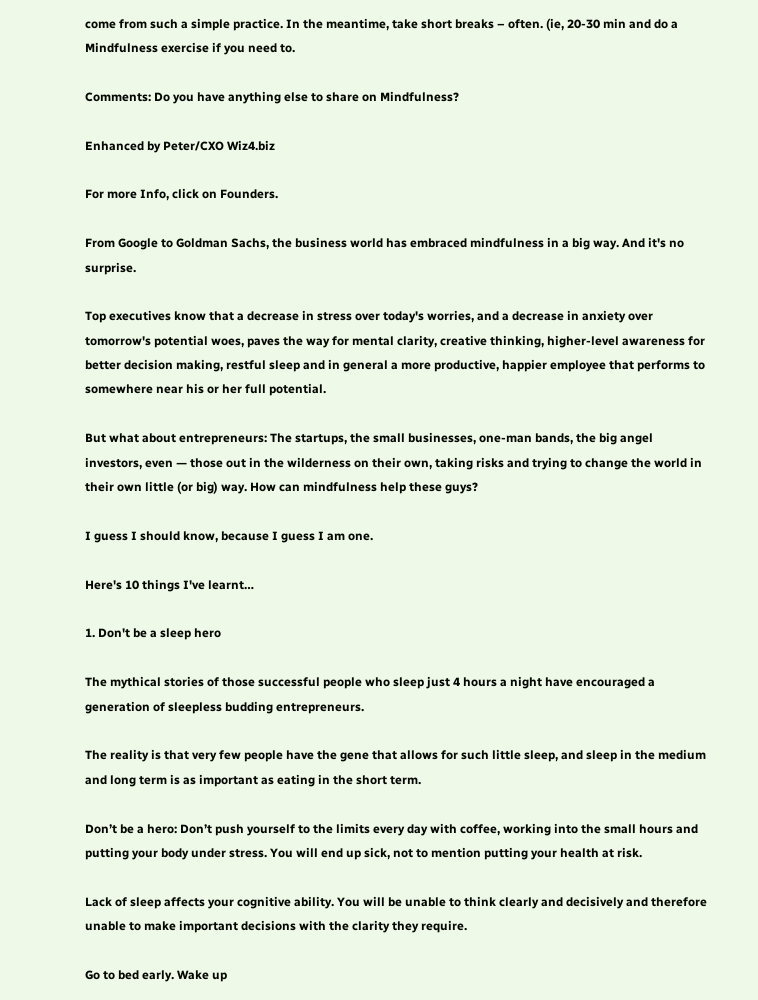come from such a simple practice. In the meantime, take short breaks – often. (ie, 20-30 min and do a Mindfulness exercise if you need to.

Comments: Do you have anything else to share on Mindfulness?

Enhanced by Peter/CXO Wiz4.biz

For more Info, click on Founders.

From Google to Goldman Sachs, the business world has embraced mindfulness in a big way. And it's no surprise.

Top executives know that a decrease in stress over today's worries, and a decrease in anxiety over tomorrow's potential woes, paves the way for mental clarity, creative thinking, higher-level awareness for better decision making, restful sleep and in general a more productive, happier employee that performs to somewhere near his or her full potential.

But what about entrepreneurs: The startups, the small businesses, one-man bands, the big angel investors, even — those out in the wilderness on their own, taking risks and trying to change the world in their own little (or big) way. How can mindfulness help these guys?

I guess I should know, because I guess I am one.

Here's 10 things I've learnt…

1. Don't be a sleep hero

The mythical stories of those successful people who sleep just 4 hours a night have encouraged a generation of sleepless budding entrepreneurs.

The reality is that very few people have the gene that allows for such little sleep, and sleep in the medium and long term is as important as eating in the short term.

Don’t be a hero: Don’t push yourself to the limits every day with coffee, working into the small hours and putting your body under stress. You will end up sick, not to mention putting your health at risk.

Lack of sleep affects your cognitive ability. You will be unable to think clearly and decisively and therefore unable to make important decisions with the clarity they require.

Go to bed early. Wake up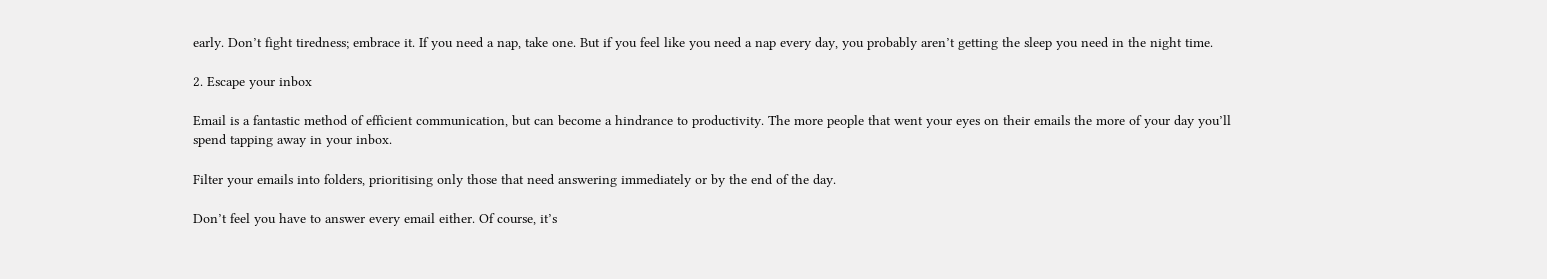early. Don’t fight tiredness; embrace it. If you need a nap, take one. But if you feel like you need a nap every day, you probably aren’t getting the sleep you need in the night time.

2. Escape your inbox

Email is a fantastic method of efficient communication, but can become a hindrance to productivity. The more people that went your eyes on their emails the more of your day you’ll spend tapping away in your inbox.

Filter your emails into folders, prioritising only those that need answering immediately or by the end of the day.

Don’t feel you have to answer every email either. Of course, it’s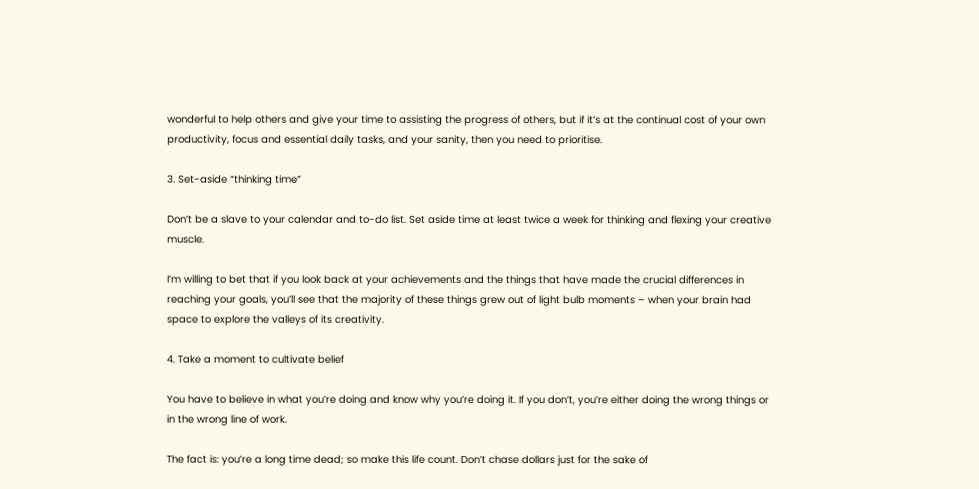wonderful to help others and give your time to assisting the progress of others, but if it’s at the continual cost of your own productivity, focus and essential daily tasks, and your sanity, then you need to prioritise.

3. Set-aside “thinking time”

Don’t be a slave to your calendar and to-do list. Set aside time at least twice a week for thinking and flexing your creative muscle.

I’m willing to bet that if you look back at your achievements and the things that have made the crucial differences in reaching your goals, you’ll see that the majority of these things grew out of light bulb moments – when your brain had space to explore the valleys of its creativity.

4. Take a moment to cultivate belief

You have to believe in what you’re doing and know why you’re doing it. If you don’t, you’re either doing the wrong things or in the wrong line of work.

The fact is: you’re a long time dead; so make this life count. Don’t chase dollars just for the sake of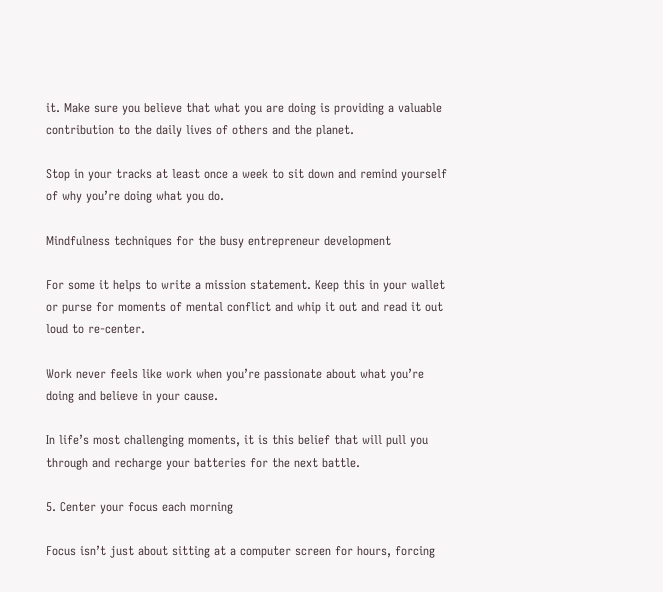it. Make sure you believe that what you are doing is providing a valuable contribution to the daily lives of others and the planet.

Stop in your tracks at least once a week to sit down and remind yourself of why you’re doing what you do.

Mindfulness techniques for the busy entrepreneur development

For some it helps to write a mission statement. Keep this in your wallet or purse for moments of mental conflict and whip it out and read it out loud to re-center.

Work never feels like work when you’re passionate about what you’re doing and believe in your cause.

In life’s most challenging moments, it is this belief that will pull you through and recharge your batteries for the next battle.

5. Center your focus each morning

Focus isn’t just about sitting at a computer screen for hours, forcing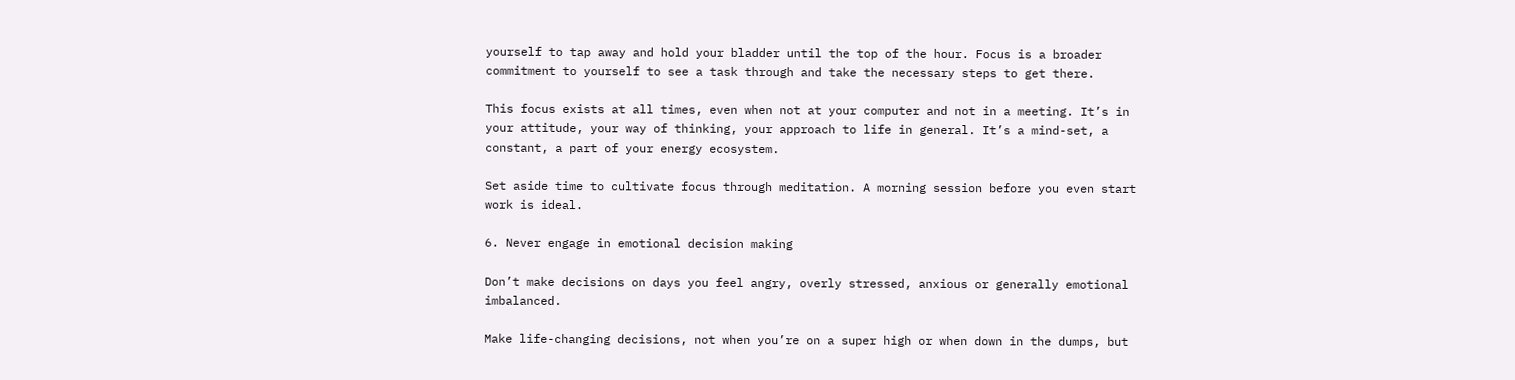yourself to tap away and hold your bladder until the top of the hour. Focus is a broader commitment to yourself to see a task through and take the necessary steps to get there.

This focus exists at all times, even when not at your computer and not in a meeting. It’s in your attitude, your way of thinking, your approach to life in general. It’s a mind-set, a constant, a part of your energy ecosystem.

Set aside time to cultivate focus through meditation. A morning session before you even start work is ideal.

6. Never engage in emotional decision making

Don’t make decisions on days you feel angry, overly stressed, anxious or generally emotional imbalanced.

Make life-changing decisions, not when you’re on a super high or when down in the dumps, but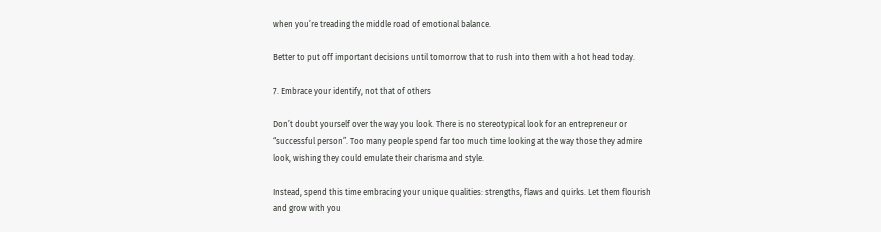when you’re treading the middle road of emotional balance.

Better to put off important decisions until tomorrow that to rush into them with a hot head today.

7. Embrace your identify, not that of others

Don’t doubt yourself over the way you look. There is no stereotypical look for an entrepreneur or “successful person”. Too many people spend far too much time looking at the way those they admire look, wishing they could emulate their charisma and style.

Instead, spend this time embracing your unique qualities: strengths, flaws and quirks. Let them flourish and grow with you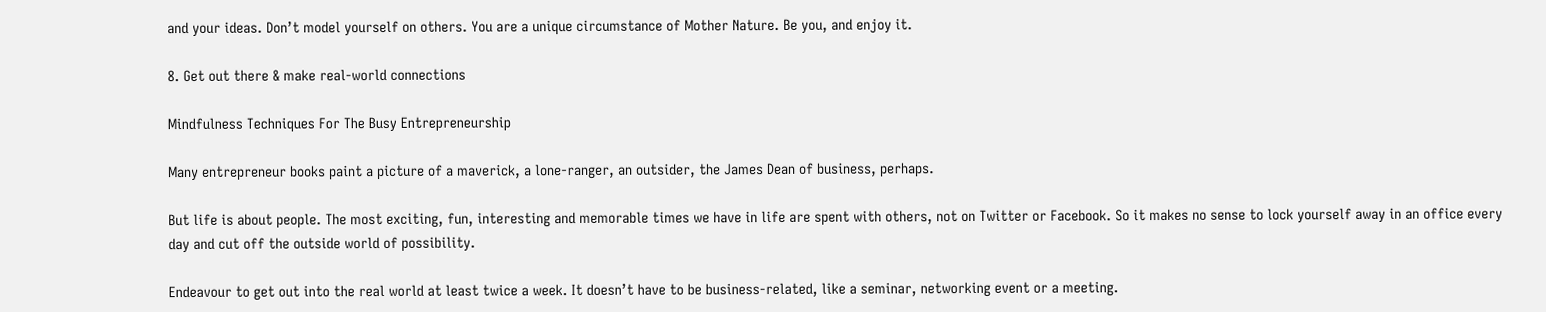and your ideas. Don’t model yourself on others. You are a unique circumstance of Mother Nature. Be you, and enjoy it.

8. Get out there & make real-world connections

Mindfulness Techniques For The Busy Entrepreneurship

Many entrepreneur books paint a picture of a maverick, a lone-ranger, an outsider, the James Dean of business, perhaps.

But life is about people. The most exciting, fun, interesting and memorable times we have in life are spent with others, not on Twitter or Facebook. So it makes no sense to lock yourself away in an office every day and cut off the outside world of possibility.

Endeavour to get out into the real world at least twice a week. It doesn’t have to be business-related, like a seminar, networking event or a meeting.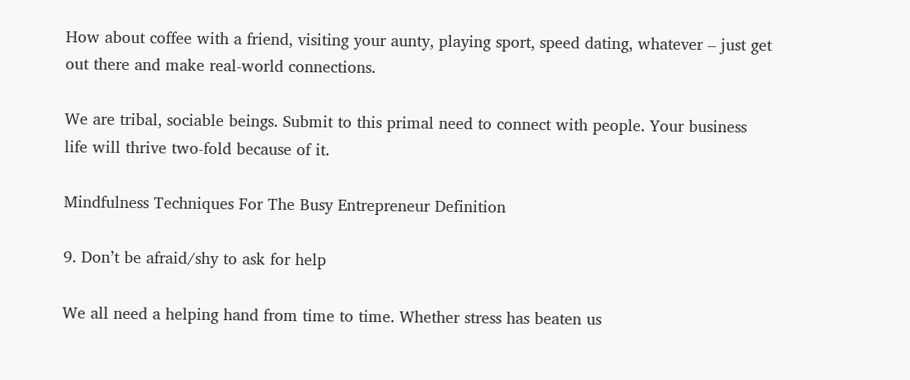How about coffee with a friend, visiting your aunty, playing sport, speed dating, whatever – just get out there and make real-world connections.

We are tribal, sociable beings. Submit to this primal need to connect with people. Your business life will thrive two-fold because of it.

Mindfulness Techniques For The Busy Entrepreneur Definition

9. Don’t be afraid/shy to ask for help

We all need a helping hand from time to time. Whether stress has beaten us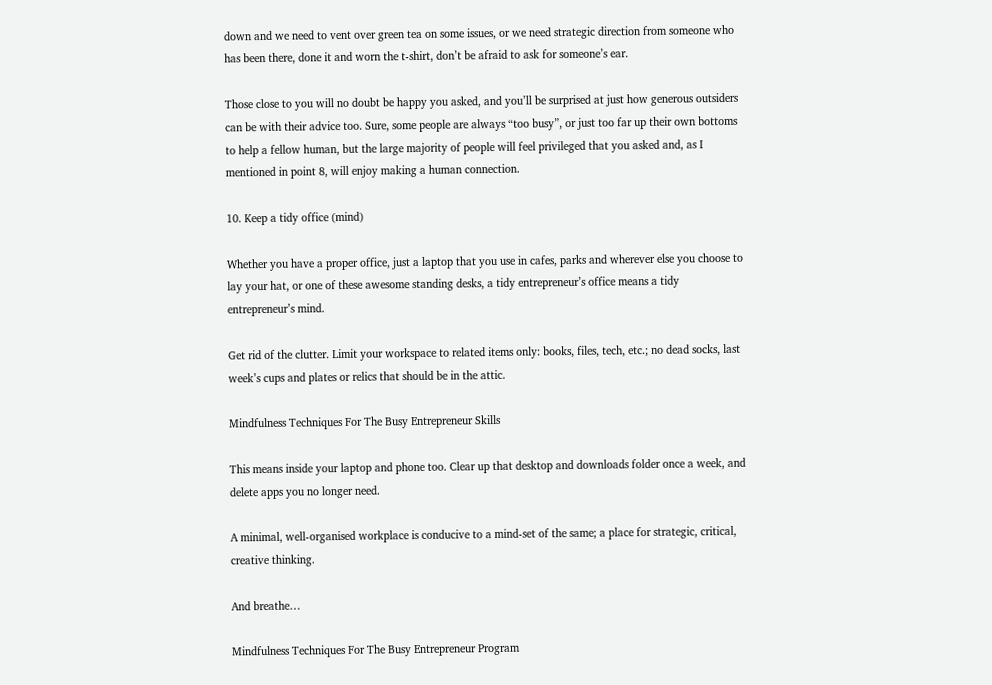down and we need to vent over green tea on some issues, or we need strategic direction from someone who has been there, done it and worn the t-shirt, don’t be afraid to ask for someone’s ear.

Those close to you will no doubt be happy you asked, and you’ll be surprised at just how generous outsiders can be with their advice too. Sure, some people are always “too busy”, or just too far up their own bottoms to help a fellow human, but the large majority of people will feel privileged that you asked and, as I mentioned in point 8, will enjoy making a human connection.

10. Keep a tidy office (mind)

Whether you have a proper office, just a laptop that you use in cafes, parks and wherever else you choose to lay your hat, or one of these awesome standing desks, a tidy entrepreneur’s office means a tidy entrepreneur’s mind.

Get rid of the clutter. Limit your workspace to related items only: books, files, tech, etc.; no dead socks, last week’s cups and plates or relics that should be in the attic.

Mindfulness Techniques For The Busy Entrepreneur Skills

This means inside your laptop and phone too. Clear up that desktop and downloads folder once a week, and delete apps you no longer need.

A minimal, well-organised workplace is conducive to a mind-set of the same; a place for strategic, critical, creative thinking.

And breathe…

Mindfulness Techniques For The Busy Entrepreneur Program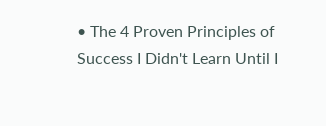• The 4 Proven Principles of Success I Didn't Learn Until I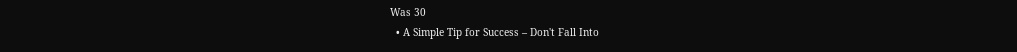Was 30
  • A Simple Tip for Success – Don't Fall Into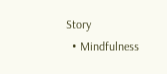Story
  • Mindfulness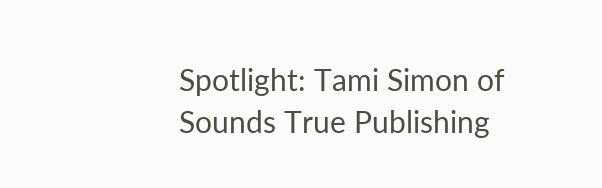Spotlight: Tami Simon of Sounds True Publishing